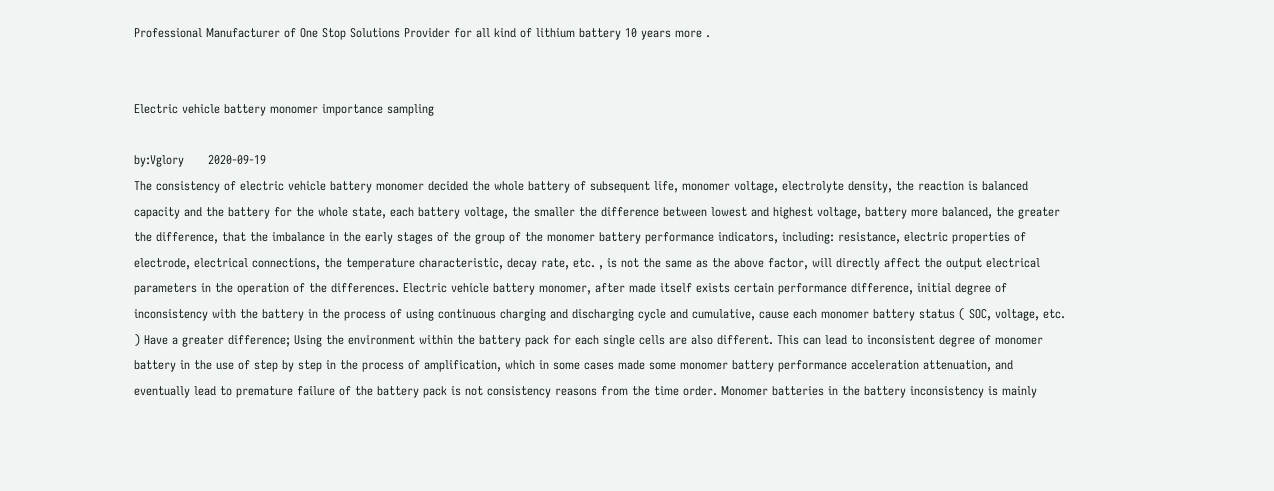Professional Manufacturer of One Stop Solutions Provider for all kind of lithium battery 10 years more .


Electric vehicle battery monomer importance sampling

by:Vglory      2020-09-19
The consistency of electric vehicle battery monomer decided the whole battery of subsequent life, monomer voltage, electrolyte density, the reaction is balanced capacity and the battery for the whole state, each battery voltage, the smaller the difference between lowest and highest voltage, battery more balanced, the greater the difference, that the imbalance in the early stages of the group of the monomer battery performance indicators, including: resistance, electric properties of electrode, electrical connections, the temperature characteristic, decay rate, etc. , is not the same as the above factor, will directly affect the output electrical parameters in the operation of the differences. Electric vehicle battery monomer, after made itself exists certain performance difference, initial degree of inconsistency with the battery in the process of using continuous charging and discharging cycle and cumulative, cause each monomer battery status ( SOC, voltage, etc. ) Have a greater difference; Using the environment within the battery pack for each single cells are also different. This can lead to inconsistent degree of monomer battery in the use of step by step in the process of amplification, which in some cases made some monomer battery performance acceleration attenuation, and eventually lead to premature failure of the battery pack is not consistency reasons from the time order. Monomer batteries in the battery inconsistency is mainly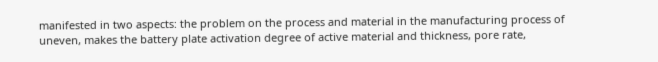manifested in two aspects: the problem on the process and material in the manufacturing process of uneven, makes the battery plate activation degree of active material and thickness, pore rate,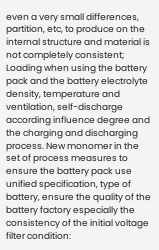even a very small differences, partition, etc, to produce on the internal structure and material is not completely consistent; Loading when using the battery pack and the battery electrolyte density, temperature and ventilation, self-discharge according influence degree and the charging and discharging process. New monomer in the set of process measures to ensure the battery pack use unified specification, type of battery, ensure the quality of the battery factory especially the consistency of the initial voltage filter condition: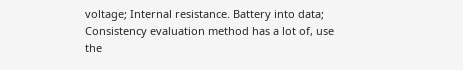voltage; Internal resistance. Battery into data; Consistency evaluation method has a lot of, use the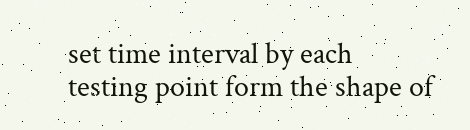set time interval by each testing point form the shape of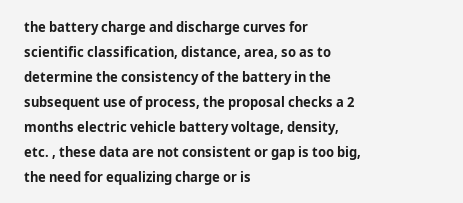the battery charge and discharge curves for scientific classification, distance, area, so as to determine the consistency of the battery in the subsequent use of process, the proposal checks a 2 months electric vehicle battery voltage, density, etc. , these data are not consistent or gap is too big, the need for equalizing charge or is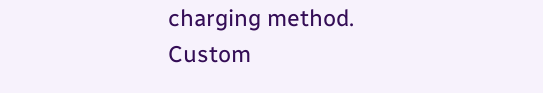charging method.
Custom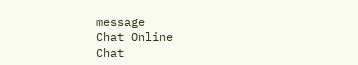message
Chat Online
Chat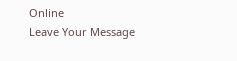Online
Leave Your Message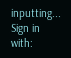inputting...
Sign in with: